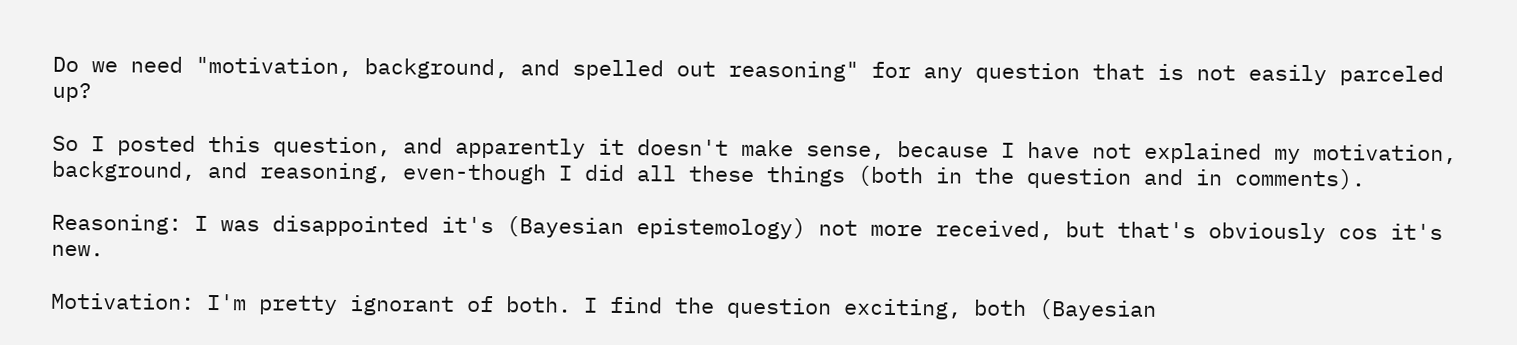Do we need "motivation, background, and spelled out reasoning" for any question that is not easily parceled up?

So I posted this question, and apparently it doesn't make sense, because I have not explained my motivation, background, and reasoning, even-though I did all these things (both in the question and in comments).

Reasoning: I was disappointed it's (Bayesian epistemology) not more received, but that's obviously cos it's new.

Motivation: I'm pretty ignorant of both. I find the question exciting, both (Bayesian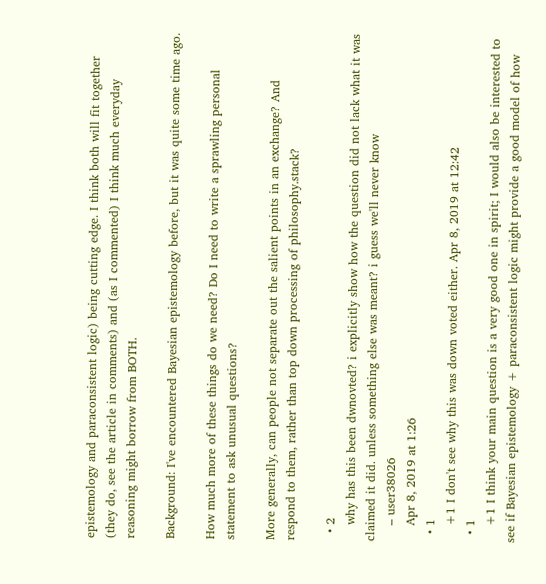epistemology and paraconsistent logic) being cutting edge. I think both will fit together (they do, see the article in comments) and (as I commented) I think much everyday reasoning might borrow from BOTH.

Background: I've encountered Bayesian epistemology before, but it was quite some time ago.

How much more of these things do we need? Do I need to write a sprawling personal statement to ask unusual questions?

More generally, can people not separate out the salient points in an exchange? And respond to them, rather than top down processing of philosophy.stack?

  • 2
    why has this been dwnovted? i explicitly show how the question did not lack what it was claimed it did. unless something else was meant? i guess we'll never know
    – user38026
    Apr 8, 2019 at 1:26
  • 1
    +1 I don't see why this was down voted either. Apr 8, 2019 at 12:42
  • 1
    +1 I think your main question is a very good one in spirit; I would also be interested to see if Bayesian epistemology + paraconsistent logic might provide a good model of how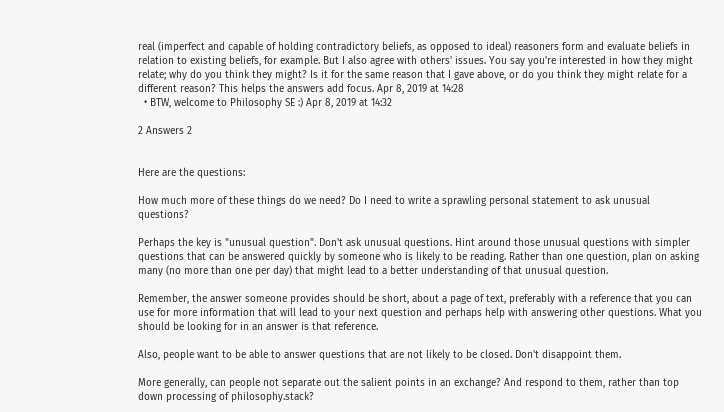real (imperfect and capable of holding contradictory beliefs, as opposed to ideal) reasoners form and evaluate beliefs in relation to existing beliefs, for example. But I also agree with others' issues. You say you're interested in how they might relate; why do you think they might? Is it for the same reason that I gave above, or do you think they might relate for a different reason? This helps the answers add focus. Apr 8, 2019 at 14:28
  • BTW, welcome to Philosophy SE :) Apr 8, 2019 at 14:32

2 Answers 2


Here are the questions:

How much more of these things do we need? Do I need to write a sprawling personal statement to ask unusual questions?

Perhaps the key is "unusual question". Don't ask unusual questions. Hint around those unusual questions with simpler questions that can be answered quickly by someone who is likely to be reading. Rather than one question, plan on asking many (no more than one per day) that might lead to a better understanding of that unusual question.

Remember, the answer someone provides should be short, about a page of text, preferably with a reference that you can use for more information that will lead to your next question and perhaps help with answering other questions. What you should be looking for in an answer is that reference.

Also, people want to be able to answer questions that are not likely to be closed. Don't disappoint them.

More generally, can people not separate out the salient points in an exchange? And respond to them, rather than top down processing of philosophy.stack?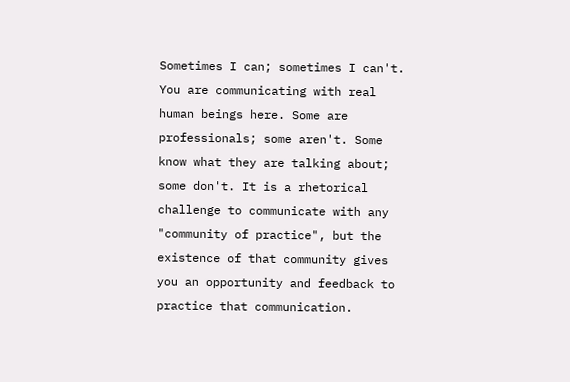Sometimes I can; sometimes I can't. You are communicating with real human beings here. Some are professionals; some aren't. Some know what they are talking about; some don't. It is a rhetorical challenge to communicate with any "community of practice", but the existence of that community gives you an opportunity and feedback to practice that communication.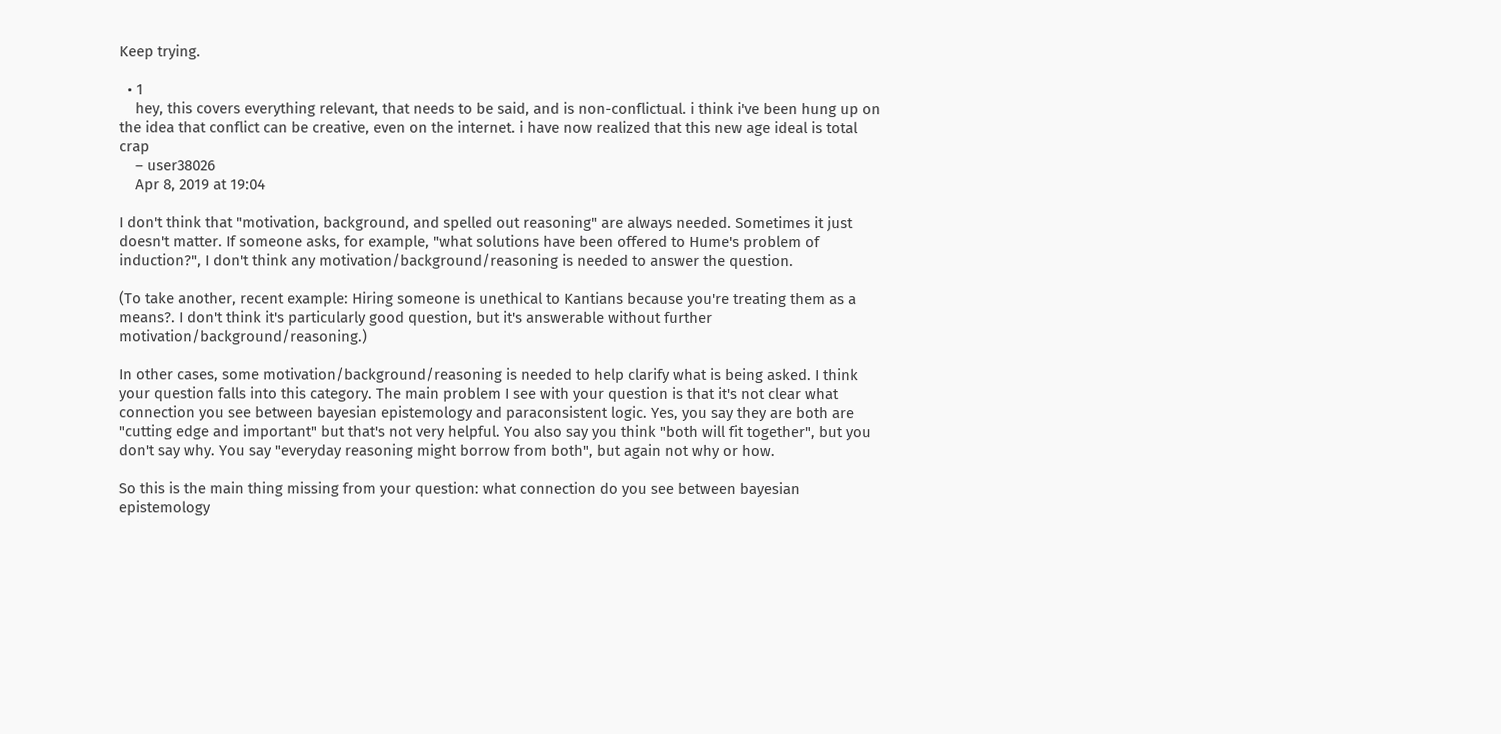Keep trying.

  • 1
    hey, this covers everything relevant, that needs to be said, and is non-conflictual. i think i've been hung up on the idea that conflict can be creative, even on the internet. i have now realized that this new age ideal is total crap
    – user38026
    Apr 8, 2019 at 19:04

I don't think that "motivation, background, and spelled out reasoning" are always needed. Sometimes it just doesn't matter. If someone asks, for example, "what solutions have been offered to Hume's problem of induction?", I don't think any motivation/background/reasoning is needed to answer the question.

(To take another, recent example: Hiring someone is unethical to Kantians because you're treating them as a means?. I don't think it's particularly good question, but it's answerable without further motivation/background/reasoning.)

In other cases, some motivation/background/reasoning is needed to help clarify what is being asked. I think your question falls into this category. The main problem I see with your question is that it's not clear what connection you see between bayesian epistemology and paraconsistent logic. Yes, you say they are both are "cutting edge and important" but that's not very helpful. You also say you think "both will fit together", but you don't say why. You say "everyday reasoning might borrow from both", but again not why or how.

So this is the main thing missing from your question: what connection do you see between bayesian epistemology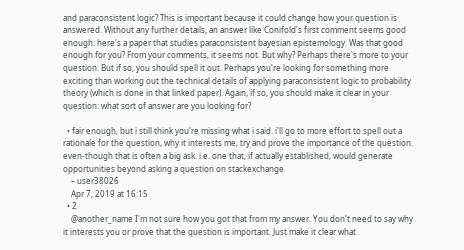and paraconsistent logic? This is important because it could change how your question is answered. Without any further details, an answer like Conifold's first comment seems good enough: here's a paper that studies paraconsistent bayesian epistemology. Was that good enough for you? From your comments, it seems not. But why? Perhaps there's more to your question. But if so, you should spell it out. Perhaps you're looking for something more exciting than working out the technical details of applying paraconsistent logic to probability theory (which is done in that linked paper). Again, if so, you should make it clear in your question: what sort of answer are you looking for?

  • fair enough, but i still think you're missing what i said. i'll go to more effort to spell out a rationale for the question, why it interests me, try and prove the importance of the question. even-though that is often a big ask. i.e. one that, if actually established, would generate opportunities beyond asking a question on stackexchange
    – user38026
    Apr 7, 2019 at 16:15
  • 2
    @another_name I'm not sure how you got that from my answer. You don't need to say why it interests you or prove that the question is important. Just make it clear what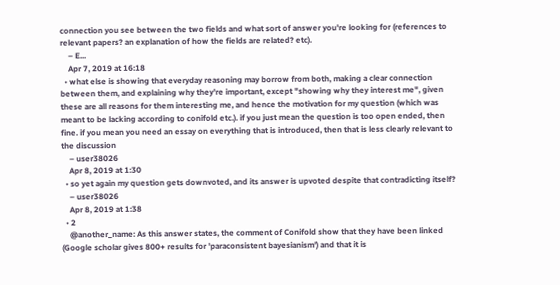connection you see between the two fields and what sort of answer you're looking for (references to relevant papers? an explanation of how the fields are related? etc).
    – E...
    Apr 7, 2019 at 16:18
  • what else is showing that everyday reasoning may borrow from both, making a clear connection between them, and explaining why they're important, except "showing why they interest me", given these are all reasons for them interesting me, and hence the motivation for my question (which was meant to be lacking according to conifold etc.). if you just mean the question is too open ended, then fine. if you mean you need an essay on everything that is introduced, then that is less clearly relevant to the discussion
    – user38026
    Apr 8, 2019 at 1:30
  • so yet again my question gets downvoted, and its answer is upvoted despite that contradicting itself?
    – user38026
    Apr 8, 2019 at 1:38
  • 2
    @another_name: As this answer states, the comment of Conifold show that they have been linked (Google scholar gives 800+ results for 'paraconsistent bayesianism') and that it is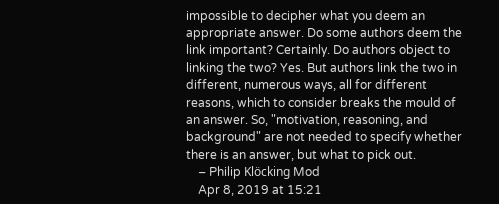impossible to decipher what you deem an appropriate answer. Do some authors deem the link important? Certainly. Do authors object to linking the two? Yes. But authors link the two in different, numerous ways, all for different reasons, which to consider breaks the mould of an answer. So, "motivation, reasoning, and background" are not needed to specify whether there is an answer, but what to pick out.
    – Philip Klöcking Mod
    Apr 8, 2019 at 15:21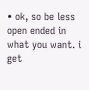• ok, so be less open ended in what you want. i get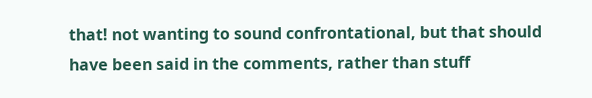that! not wanting to sound confrontational, but that should have been said in the comments, rather than stuff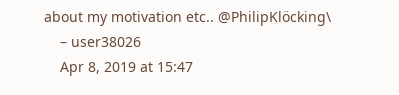about my motivation etc.. @PhilipKlöcking\
    – user38026
    Apr 8, 2019 at 15:47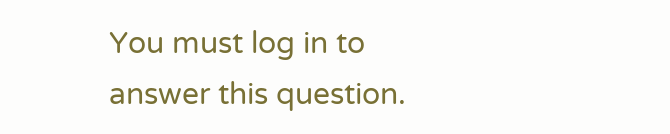You must log in to answer this question.